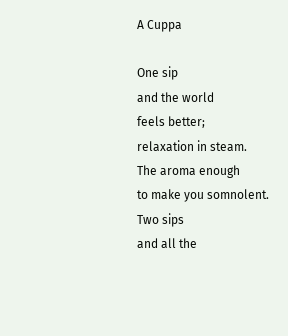A Cuppa

One sip
and the world
feels better;
relaxation in steam.
The aroma enough
to make you somnolent.
Two sips
and all the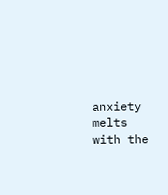anxiety
melts with the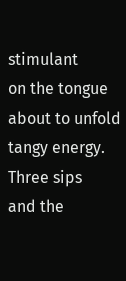stimulant
on the tongue
about to unfold
tangy energy.
Three sips
and the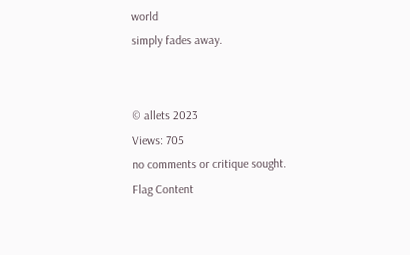world
simply fades away.


© allets 2023
Views: 705
no comments or critique sought.
Flag Content